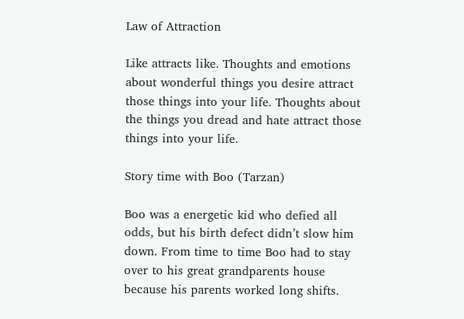Law of Attraction

Like attracts like. Thoughts and emotions about wonderful things you desire attract those things into your life. Thoughts about the things you dread and hate attract those things into your life.

Story time with Boo (Tarzan)

Boo was a energetic kid who defied all odds, but his birth defect didn’t slow him down. From time to time Boo had to stay over to his great grandparents house because his parents worked long shifts.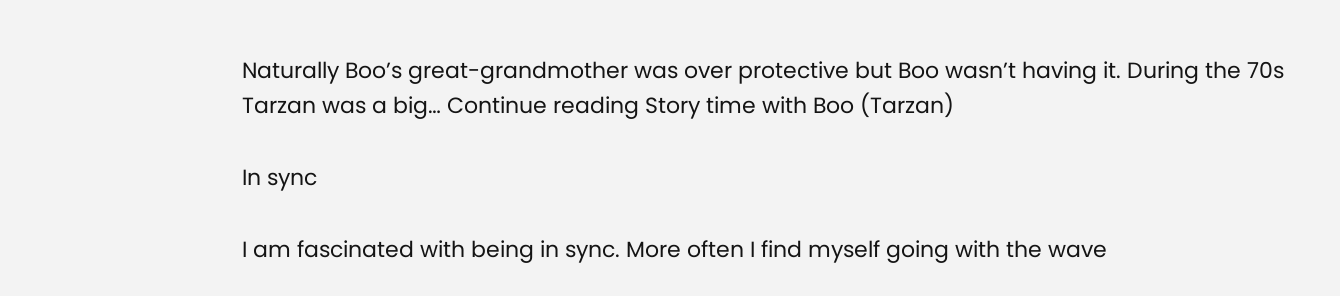Naturally Boo’s great-grandmother was over protective but Boo wasn’t having it. During the 70s Tarzan was a big… Continue reading Story time with Boo (Tarzan)

In sync

I am fascinated with being in sync. More often I find myself going with the wave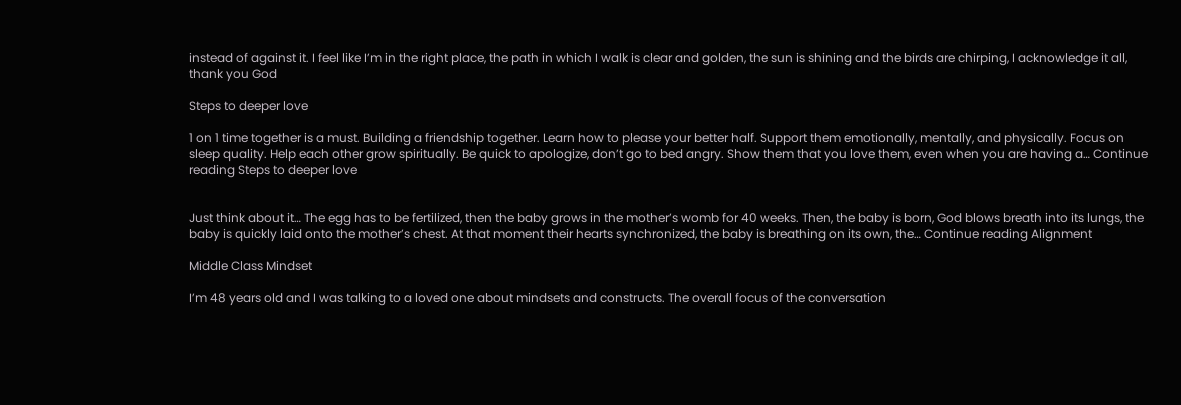instead of against it. I feel like I’m in the right place, the path in which I walk is clear and golden, the sun is shining and the birds are chirping, I acknowledge it all, thank you God

Steps to deeper love

1 on 1 time together is a must. Building a friendship together. Learn how to please your better half. Support them emotionally, mentally, and physically. Focus on sleep quality. Help each other grow spiritually. Be quick to apologize, don’t go to bed angry. Show them that you love them, even when you are having a… Continue reading Steps to deeper love


Just think about it… The egg has to be fertilized, then the baby grows in the mother’s womb for 40 weeks. Then, the baby is born, God blows breath into its lungs, the baby is quickly laid onto the mother’s chest. At that moment their hearts synchronized, the baby is breathing on its own, the… Continue reading Alignment

Middle Class Mindset

I’m 48 years old and I was talking to a loved one about mindsets and constructs. The overall focus of the conversation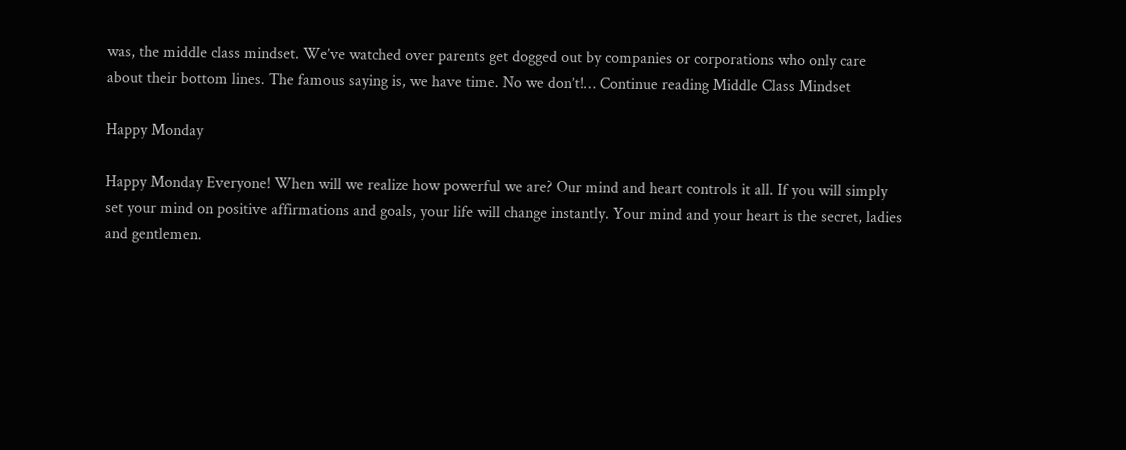was, the middle class mindset. We’ve watched over parents get dogged out by companies or corporations who only care about their bottom lines. The famous saying is, we have time. No we don’t!… Continue reading Middle Class Mindset

Happy Monday

Happy Monday Everyone! When will we realize how powerful we are? Our mind and heart controls it all. If you will simply set your mind on positive affirmations and goals, your life will change instantly. Your mind and your heart is the secret, ladies and gentlemen.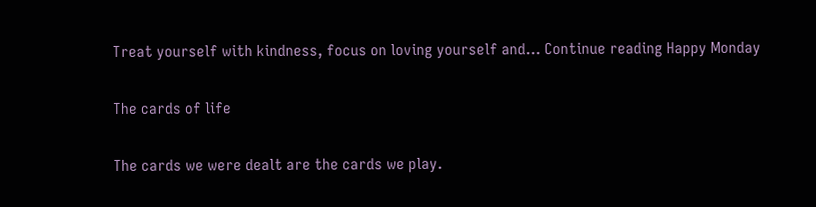Treat yourself with kindness, focus on loving yourself and… Continue reading Happy Monday

The cards of life

The cards we were dealt are the cards we play.